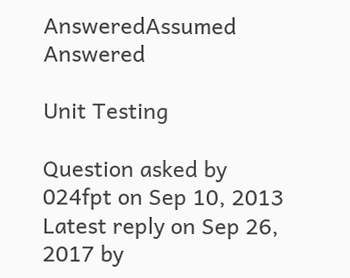AnsweredAssumed Answered

Unit Testing

Question asked by 024fpt on Sep 10, 2013
Latest reply on Sep 26, 2017 by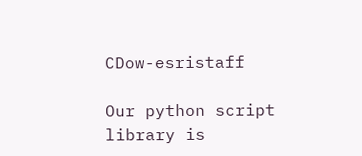CDow-esristaff

Our python script library is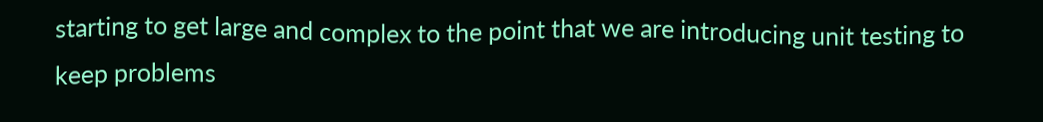starting to get large and complex to the point that we are introducing unit testing to keep problems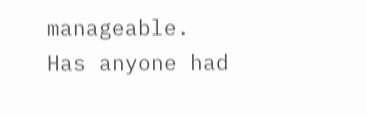manageable.
Has anyone had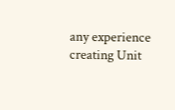any experience creating Unit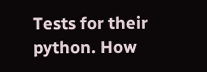Tests for their python. How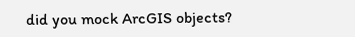did you mock ArcGIS objects?